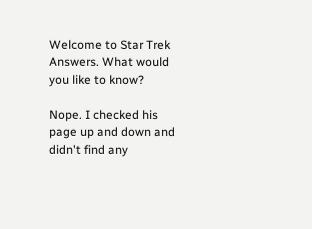Welcome to Star Trek Answers. What would you like to know?

Nope. I checked his page up and down and didn't find any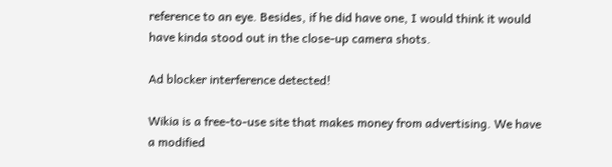reference to an eye. Besides, if he did have one, I would think it would have kinda stood out in the close-up camera shots.

Ad blocker interference detected!

Wikia is a free-to-use site that makes money from advertising. We have a modified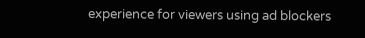experience for viewers using ad blockers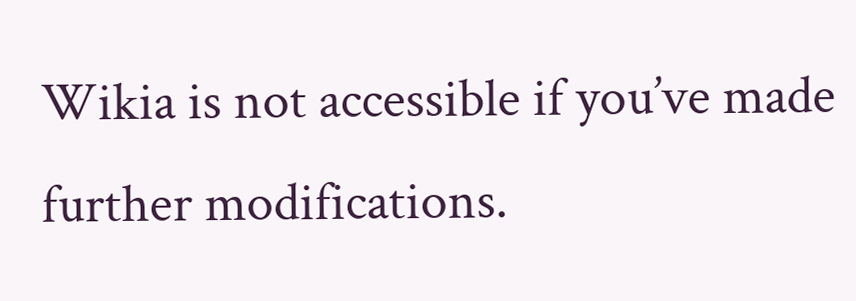Wikia is not accessible if you’ve made further modifications.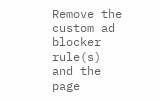Remove the custom ad blocker rule(s) and the page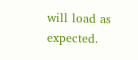will load as expected.